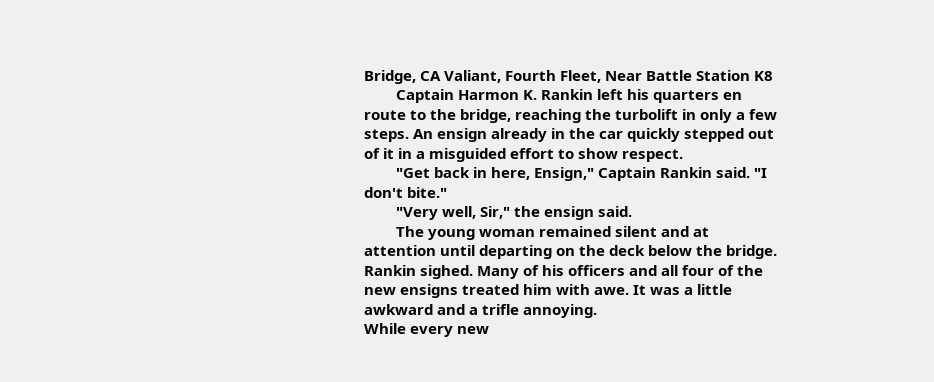Bridge, CA Valiant, Fourth Fleet, Near Battle Station K8
        Captain Harmon K. Rankin left his quarters en route to the bridge, reaching the turbolift in only a few steps. An ensign already in the car quickly stepped out of it in a misguided effort to show respect.
        "Get back in here, Ensign," Captain Rankin said. "I don't bite."
        "Very well, Sir," the ensign said.
        The young woman remained silent and at attention until departing on the deck below the bridge. Rankin sighed. Many of his officers and all four of the new ensigns treated him with awe. It was a little awkward and a trifle annoying.
While every new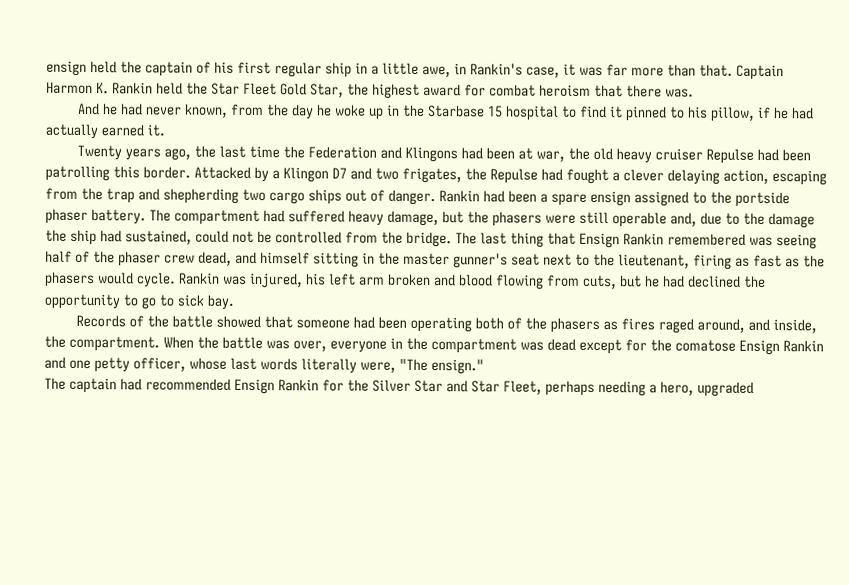ensign held the captain of his first regular ship in a little awe, in Rankin's case, it was far more than that. Captain Harmon K. Rankin held the Star Fleet Gold Star, the highest award for combat heroism that there was.
        And he had never known, from the day he woke up in the Starbase 15 hospital to find it pinned to his pillow, if he had actually earned it.
        Twenty years ago, the last time the Federation and Klingons had been at war, the old heavy cruiser Repulse had been patrolling this border. Attacked by a Klingon D7 and two frigates, the Repulse had fought a clever delaying action, escaping from the trap and shepherding two cargo ships out of danger. Rankin had been a spare ensign assigned to the portside phaser battery. The compartment had suffered heavy damage, but the phasers were still operable and, due to the damage the ship had sustained, could not be controlled from the bridge. The last thing that Ensign Rankin remembered was seeing half of the phaser crew dead, and himself sitting in the master gunner's seat next to the lieutenant, firing as fast as the phasers would cycle. Rankin was injured, his left arm broken and blood flowing from cuts, but he had declined the opportunity to go to sick bay.
        Records of the battle showed that someone had been operating both of the phasers as fires raged around, and inside, the compartment. When the battle was over, everyone in the compartment was dead except for the comatose Ensign Rankin and one petty officer, whose last words literally were, "The ensign."
The captain had recommended Ensign Rankin for the Silver Star and Star Fleet, perhaps needing a hero, upgraded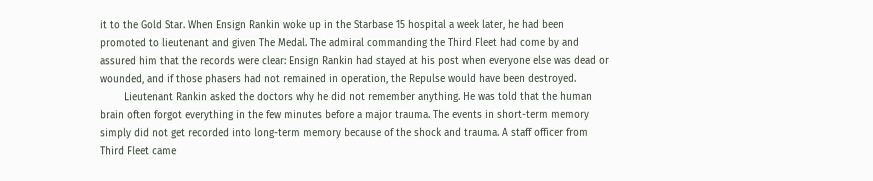it to the Gold Star. When Ensign Rankin woke up in the Starbase 15 hospital a week later, he had been promoted to lieutenant and given The Medal. The admiral commanding the Third Fleet had come by and assured him that the records were clear: Ensign Rankin had stayed at his post when everyone else was dead or wounded, and if those phasers had not remained in operation, the Repulse would have been destroyed.
        Lieutenant Rankin asked the doctors why he did not remember anything. He was told that the human brain often forgot everything in the few minutes before a major trauma. The events in short-term memory simply did not get recorded into long-term memory because of the shock and trauma. A staff officer from Third Fleet came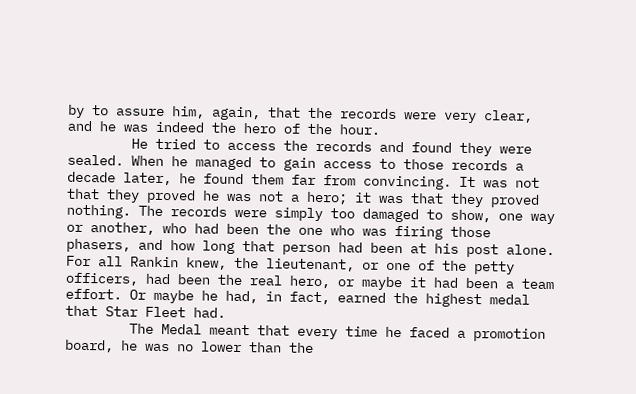by to assure him, again, that the records were very clear, and he was indeed the hero of the hour.
        He tried to access the records and found they were sealed. When he managed to gain access to those records a decade later, he found them far from convincing. It was not that they proved he was not a hero; it was that they proved nothing. The records were simply too damaged to show, one way or another, who had been the one who was firing those phasers, and how long that person had been at his post alone. For all Rankin knew, the lieutenant, or one of the petty officers, had been the real hero, or maybe it had been a team effort. Or maybe he had, in fact, earned the highest medal that Star Fleet had.
        The Medal meant that every time he faced a promotion board, he was no lower than the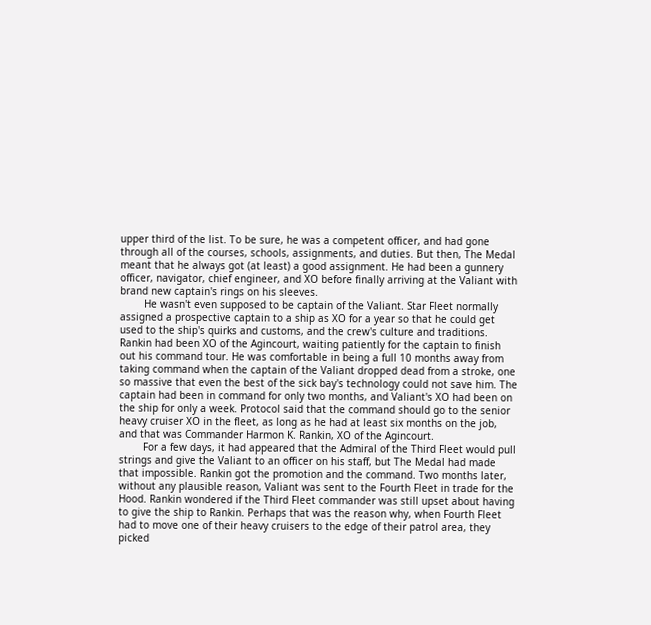upper third of the list. To be sure, he was a competent officer, and had gone through all of the courses, schools, assignments, and duties. But then, The Medal meant that he always got (at least) a good assignment. He had been a gunnery officer, navigator, chief engineer, and XO before finally arriving at the Valiant with brand new captain's rings on his sleeves.
        He wasn't even supposed to be captain of the Valiant. Star Fleet normally assigned a prospective captain to a ship as XO for a year so that he could get used to the ship's quirks and customs, and the crew's culture and traditions. Rankin had been XO of the Agincourt, waiting patiently for the captain to finish out his command tour. He was comfortable in being a full 10 months away from taking command when the captain of the Valiant dropped dead from a stroke, one so massive that even the best of the sick bay's technology could not save him. The captain had been in command for only two months, and Valiant's XO had been on the ship for only a week. Protocol said that the command should go to the senior heavy cruiser XO in the fleet, as long as he had at least six months on the job, and that was Commander Harmon K. Rankin, XO of the Agincourt.
        For a few days, it had appeared that the Admiral of the Third Fleet would pull strings and give the Valiant to an officer on his staff, but The Medal had made that impossible. Rankin got the promotion and the command. Two months later, without any plausible reason, Valiant was sent to the Fourth Fleet in trade for the Hood. Rankin wondered if the Third Fleet commander was still upset about having to give the ship to Rankin. Perhaps that was the reason why, when Fourth Fleet had to move one of their heavy cruisers to the edge of their patrol area, they picked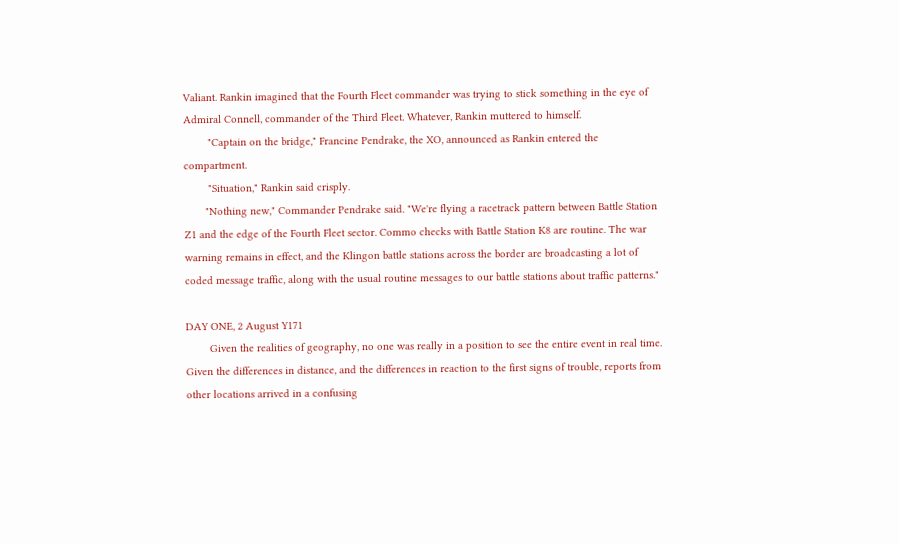Valiant. Rankin imagined that the Fourth Fleet commander was trying to stick something in the eye of Admiral Connell, commander of the Third Fleet. Whatever, Rankin muttered to himself.
        "Captain on the bridge," Francine Pendrake, the XO, announced as Rankin entered the compartment.
        "Situation," Rankin said crisply.
       "Nothing new," Commander Pendrake said. "We're flying a racetrack pattern between Battle Station Z1 and the edge of the Fourth Fleet sector. Commo checks with Battle Station K8 are routine. The war warning remains in effect, and the Klingon battle stations across the border are broadcasting a lot of coded message traffic, along with the usual routine messages to our battle stations about traffic patterns."

DAY ONE, 2 August Y171
        Given the realities of geography, no one was really in a position to see the entire event in real time. Given the differences in distance, and the differences in reaction to the first signs of trouble, reports from other locations arrived in a confusing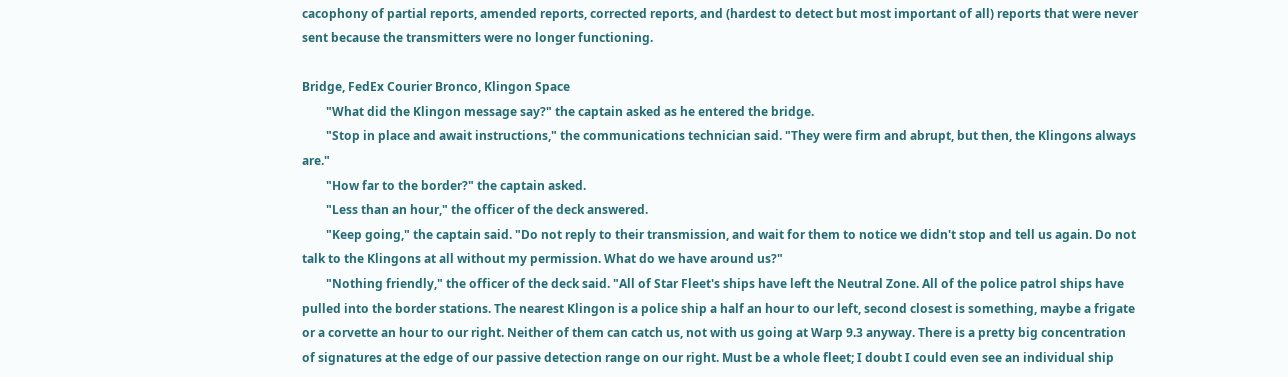cacophony of partial reports, amended reports, corrected reports, and (hardest to detect but most important of all) reports that were never sent because the transmitters were no longer functioning.

Bridge, FedEx Courier Bronco, Klingon Space
        "What did the Klingon message say?" the captain asked as he entered the bridge.
        "Stop in place and await instructions," the communications technician said. "They were firm and abrupt, but then, the Klingons always are."
        "How far to the border?" the captain asked.
        "Less than an hour," the officer of the deck answered.
        "Keep going," the captain said. "Do not reply to their transmission, and wait for them to notice we didn't stop and tell us again. Do not talk to the Klingons at all without my permission. What do we have around us?"
        "Nothing friendly," the officer of the deck said. "All of Star Fleet's ships have left the Neutral Zone. All of the police patrol ships have pulled into the border stations. The nearest Klingon is a police ship a half an hour to our left, second closest is something, maybe a frigate or a corvette an hour to our right. Neither of them can catch us, not with us going at Warp 9.3 anyway. There is a pretty big concentration of signatures at the edge of our passive detection range on our right. Must be a whole fleet; I doubt I could even see an individual ship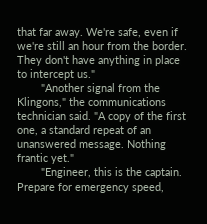that far away. We're safe, even if we're still an hour from the border. They don't have anything in place to intercept us."
        "Another signal from the Klingons," the communications technician said. "A copy of the first one, a standard repeat of an unanswered message. Nothing frantic yet."
        "Engineer, this is the captain. Prepare for emergency speed,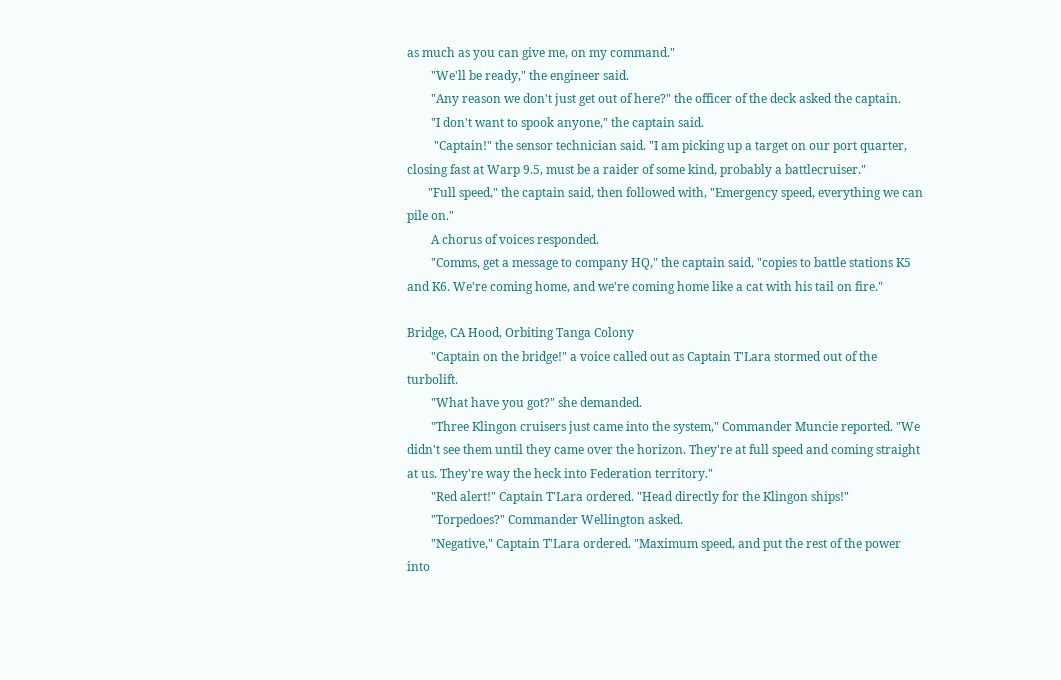as much as you can give me, on my command."
        "We'll be ready," the engineer said.
        "Any reason we don't just get out of here?" the officer of the deck asked the captain.
        "I don't want to spook anyone," the captain said.
         "Captain!" the sensor technician said. "I am picking up a target on our port quarter, closing fast at Warp 9.5, must be a raider of some kind, probably a battlecruiser."
       "Full speed," the captain said, then followed with, "Emergency speed, everything we can pile on."
        A chorus of voices responded.
        "Comms, get a message to company HQ," the captain said, "copies to battle stations K5 and K6. We're coming home, and we're coming home like a cat with his tail on fire."

Bridge, CA Hood, Orbiting Tanga Colony
        "Captain on the bridge!" a voice called out as Captain T'Lara stormed out of the turbolift.
        "What have you got?" she demanded.
        "Three Klingon cruisers just came into the system," Commander Muncie reported. "We didn't see them until they came over the horizon. They're at full speed and coming straight at us. They're way the heck into Federation territory."
        "Red alert!" Captain T'Lara ordered. "Head directly for the Klingon ships!"
        "Torpedoes?" Commander Wellington asked.
        "Negative," Captain T'Lara ordered. "Maximum speed, and put the rest of the power into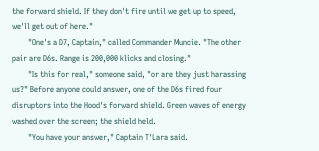the forward shield. If they don't fire until we get up to speed, we'll get out of here."
        "One's a D7, Captain," called Commander Muncie. "The other pair are D6s. Range is 200,000 klicks and closing."
        "Is this for real," someone said, "or are they just harassing us?" Before anyone could answer, one of the D6s fired four disruptors into the Hood's forward shield. Green waves of energy washed over the screen; the shield held.
        "You have your answer," Captain T'Lara said.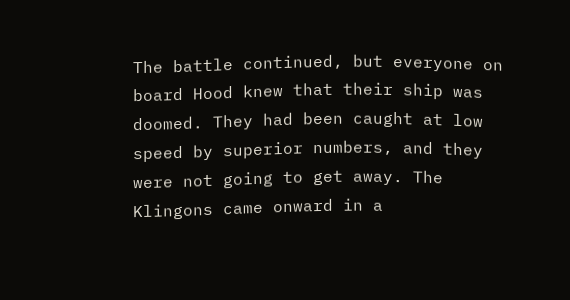The battle continued, but everyone on board Hood knew that their ship was doomed. They had been caught at low speed by superior numbers, and they were not going to get away. The Klingons came onward in a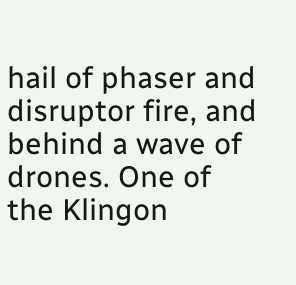hail of phaser and disruptor fire, and behind a wave of drones. One of the Klingon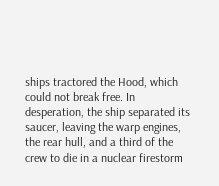ships tractored the Hood, which could not break free. In desperation, the ship separated its saucer, leaving the warp engines, the rear hull, and a third of the crew to die in a nuclear firestorm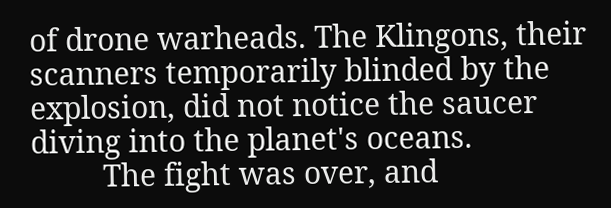of drone warheads. The Klingons, their scanners temporarily blinded by the explosion, did not notice the saucer diving into the planet's oceans.
         The fight was over, and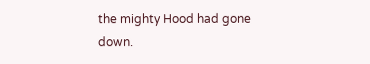the mighty Hood had gone down.